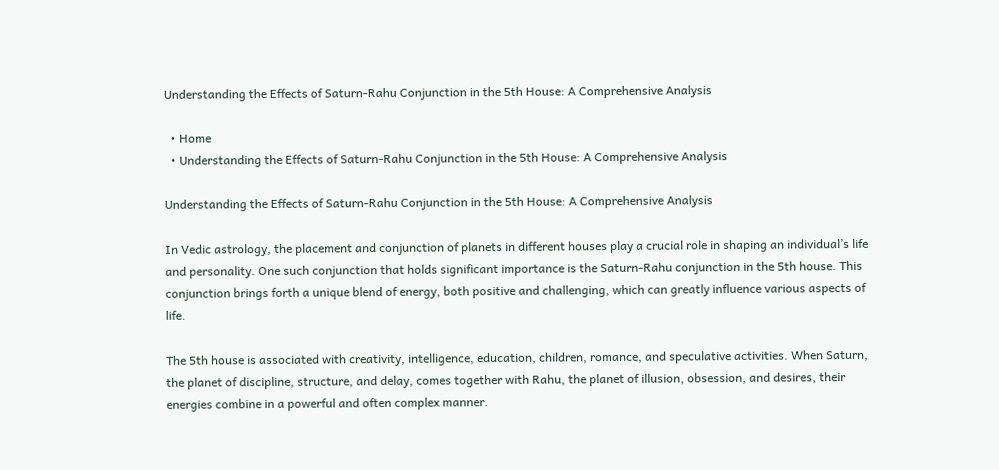Understanding the Effects of Saturn-Rahu Conjunction in the 5th House: A Comprehensive Analysis

  • Home
  • Understanding the Effects of Saturn-Rahu Conjunction in the 5th House: A Comprehensive Analysis

Understanding the Effects of Saturn-Rahu Conjunction in the 5th House: A Comprehensive Analysis

In Vedic astrology, the placement and conjunction of planets in different houses play a crucial role in shaping an individual’s life and personality. One such conjunction that holds significant importance is the Saturn-Rahu conjunction in the 5th house. This conjunction brings forth a unique blend of energy, both positive and challenging, which can greatly influence various aspects of life.

The 5th house is associated with creativity, intelligence, education, children, romance, and speculative activities. When Saturn, the planet of discipline, structure, and delay, comes together with Rahu, the planet of illusion, obsession, and desires, their energies combine in a powerful and often complex manner.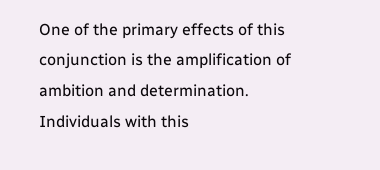One of the primary effects of this conjunction is the amplification of ambition and determination. Individuals with this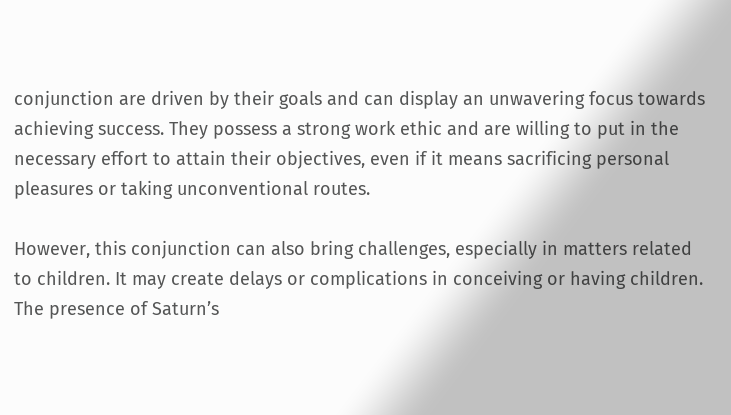conjunction are driven by their goals and can display an unwavering focus towards achieving success. They possess a strong work ethic and are willing to put in the necessary effort to attain their objectives, even if it means sacrificing personal pleasures or taking unconventional routes.

However, this conjunction can also bring challenges, especially in matters related to children. It may create delays or complications in conceiving or having children. The presence of Saturn’s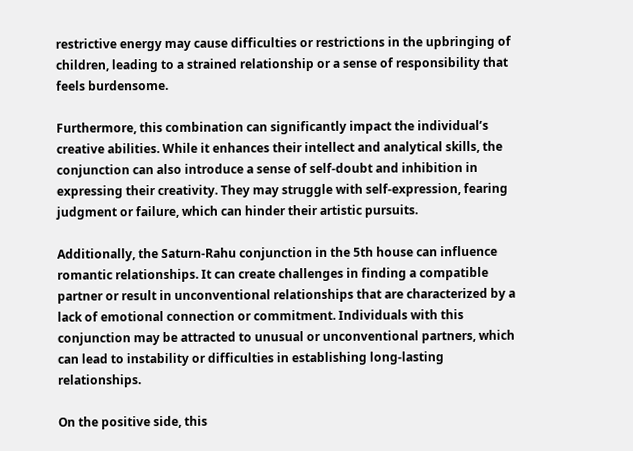restrictive energy may cause difficulties or restrictions in the upbringing of children, leading to a strained relationship or a sense of responsibility that feels burdensome.

Furthermore, this combination can significantly impact the individual’s creative abilities. While it enhances their intellect and analytical skills, the conjunction can also introduce a sense of self-doubt and inhibition in expressing their creativity. They may struggle with self-expression, fearing judgment or failure, which can hinder their artistic pursuits.

Additionally, the Saturn-Rahu conjunction in the 5th house can influence romantic relationships. It can create challenges in finding a compatible partner or result in unconventional relationships that are characterized by a lack of emotional connection or commitment. Individuals with this conjunction may be attracted to unusual or unconventional partners, which can lead to instability or difficulties in establishing long-lasting relationships.

On the positive side, this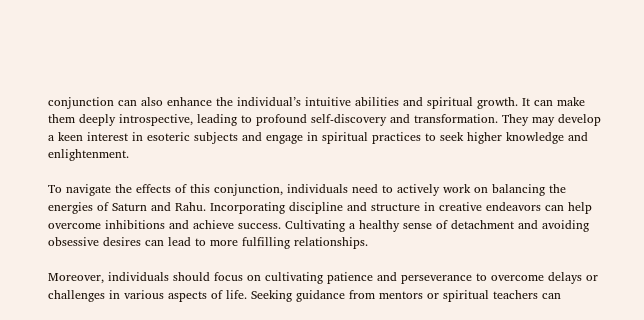conjunction can also enhance the individual’s intuitive abilities and spiritual growth. It can make them deeply introspective, leading to profound self-discovery and transformation. They may develop a keen interest in esoteric subjects and engage in spiritual practices to seek higher knowledge and enlightenment.

To navigate the effects of this conjunction, individuals need to actively work on balancing the energies of Saturn and Rahu. Incorporating discipline and structure in creative endeavors can help overcome inhibitions and achieve success. Cultivating a healthy sense of detachment and avoiding obsessive desires can lead to more fulfilling relationships.

Moreover, individuals should focus on cultivating patience and perseverance to overcome delays or challenges in various aspects of life. Seeking guidance from mentors or spiritual teachers can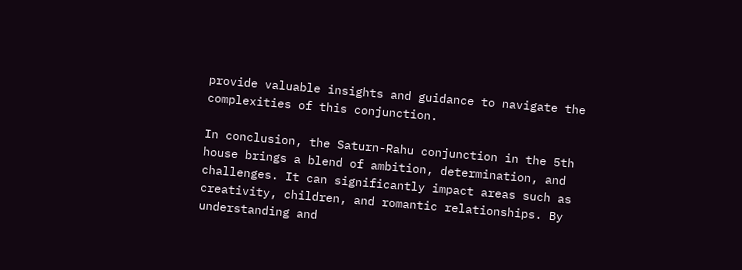provide valuable insights and guidance to navigate the complexities of this conjunction.

In conclusion, the Saturn-Rahu conjunction in the 5th house brings a blend of ambition, determination, and challenges. It can significantly impact areas such as creativity, children, and romantic relationships. By understanding and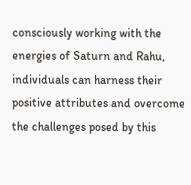consciously working with the energies of Saturn and Rahu, individuals can harness their positive attributes and overcome the challenges posed by this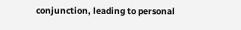conjunction, leading to personal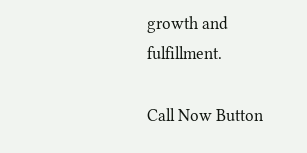growth and fulfillment.

Call Now Button